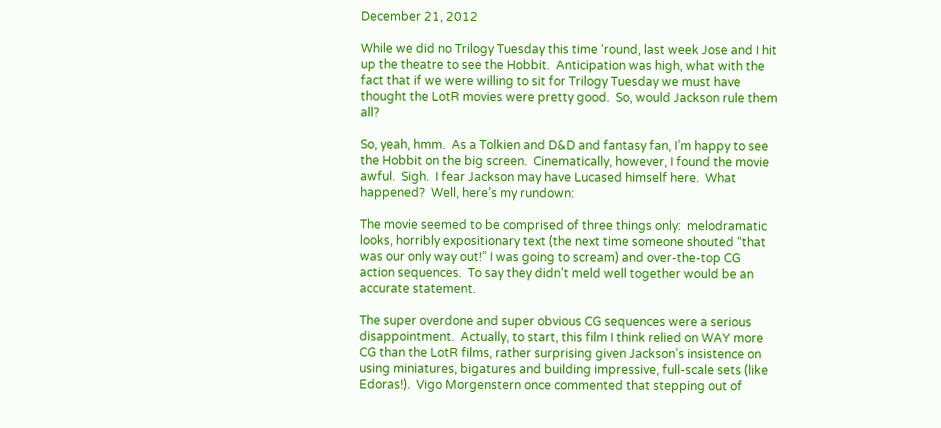December 21, 2012

While we did no Trilogy Tuesday this time ‘round, last week Jose and I hit up the theatre to see the Hobbit.  Anticipation was high, what with the fact that if we were willing to sit for Trilogy Tuesday we must have thought the LotR movies were pretty good.  So, would Jackson rule them all?

So, yeah, hmm.  As a Tolkien and D&D and fantasy fan, I’m happy to see the Hobbit on the big screen.  Cinematically, however, I found the movie awful.  Sigh.  I fear Jackson may have Lucased himself here.  What happened?  Well, here’s my rundown:

The movie seemed to be comprised of three things only:  melodramatic looks, horribly expositionary text (the next time someone shouted “that was our only way out!” I was going to scream) and over-the-top CG action sequences.  To say they didn’t meld well together would be an accurate statement.

The super overdone and super obvious CG sequences were a serious disappointment.  Actually, to start, this film I think relied on WAY more CG than the LotR films, rather surprising given Jackson’s insistence on using miniatures, bigatures and building impressive, full-scale sets (like Edoras!).  Vigo Morgenstern once commented that stepping out of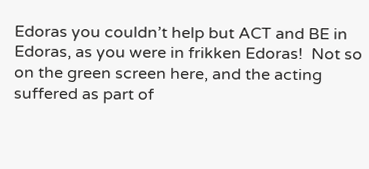Edoras you couldn’t help but ACT and BE in Edoras, as you were in frikken Edoras!  Not so on the green screen here, and the acting suffered as part of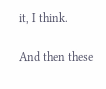it, I think.

And then these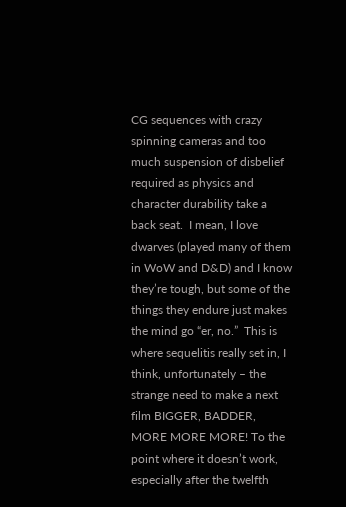CG sequences with crazy spinning cameras and too much suspension of disbelief required as physics and character durability take a back seat.  I mean, I love dwarves (played many of them in WoW and D&D) and I know they’re tough, but some of the things they endure just makes the mind go “er, no.”  This is where sequelitis really set in, I think, unfortunately – the strange need to make a next film BIGGER, BADDER, MORE MORE MORE! To the point where it doesn’t work, especially after the twelfth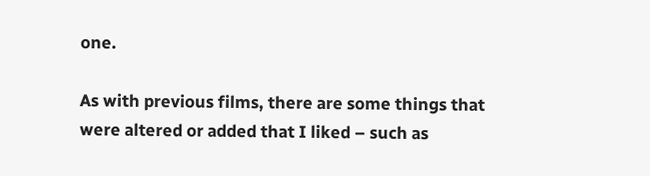one.

As with previous films, there are some things that were altered or added that I liked – such as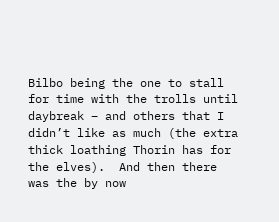Bilbo being the one to stall for time with the trolls until daybreak – and others that I didn’t like as much (the extra thick loathing Thorin has for the elves).  And then there was the by now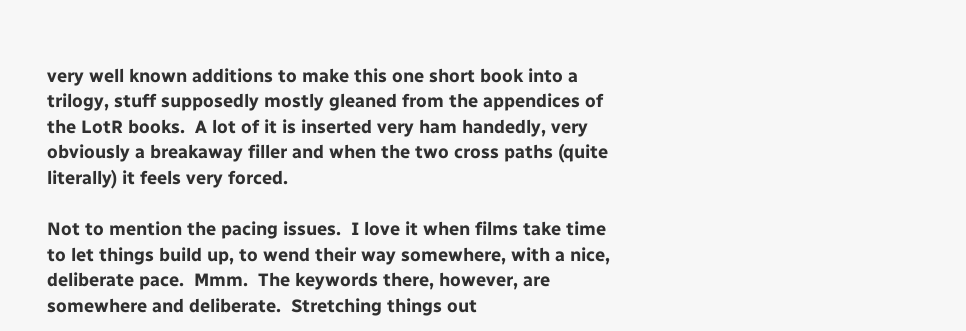very well known additions to make this one short book into a trilogy, stuff supposedly mostly gleaned from the appendices of the LotR books.  A lot of it is inserted very ham handedly, very obviously a breakaway filler and when the two cross paths (quite literally) it feels very forced.

Not to mention the pacing issues.  I love it when films take time to let things build up, to wend their way somewhere, with a nice, deliberate pace.  Mmm.  The keywords there, however, are somewhere and deliberate.  Stretching things out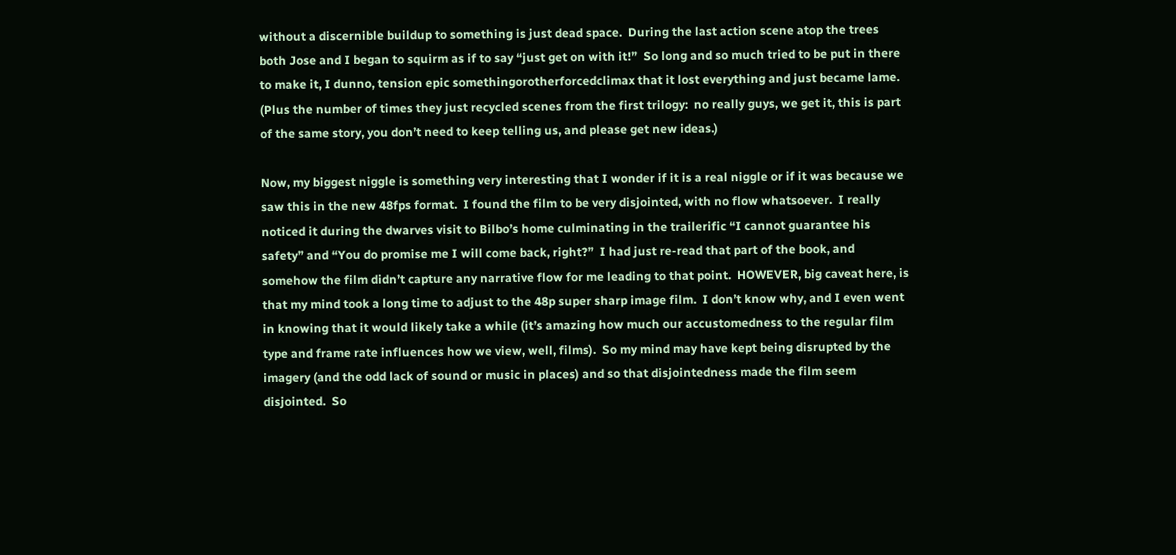without a discernible buildup to something is just dead space.  During the last action scene atop the trees both Jose and I began to squirm as if to say “just get on with it!”  So long and so much tried to be put in there to make it, I dunno, tension epic somethingorotherforcedclimax that it lost everything and just became lame.  (Plus the number of times they just recycled scenes from the first trilogy:  no really guys, we get it, this is part of the same story, you don’t need to keep telling us, and please get new ideas.)

Now, my biggest niggle is something very interesting that I wonder if it is a real niggle or if it was because we saw this in the new 48fps format.  I found the film to be very disjointed, with no flow whatsoever.  I really noticed it during the dwarves visit to Bilbo’s home culminating in the trailerific “I cannot guarantee his safety” and “You do promise me I will come back, right?”  I had just re-read that part of the book, and somehow the film didn’t capture any narrative flow for me leading to that point.  HOWEVER, big caveat here, is that my mind took a long time to adjust to the 48p super sharp image film.  I don’t know why, and I even went in knowing that it would likely take a while (it’s amazing how much our accustomedness to the regular film type and frame rate influences how we view, well, films).  So my mind may have kept being disrupted by the imagery (and the odd lack of sound or music in places) and so that disjointedness made the film seem disjointed.  So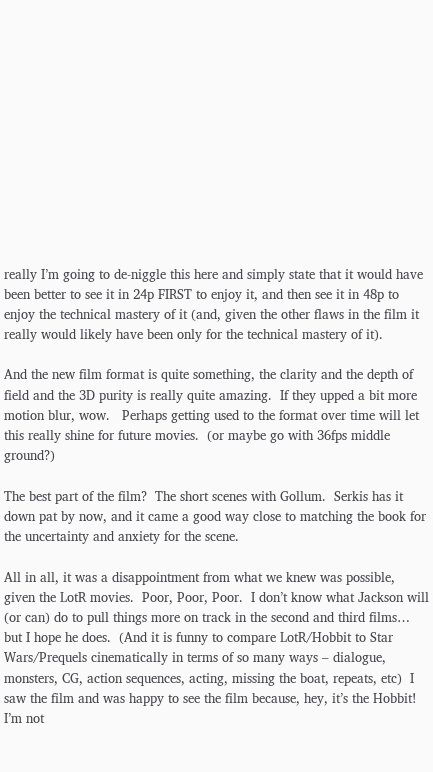really I’m going to de-niggle this here and simply state that it would have been better to see it in 24p FIRST to enjoy it, and then see it in 48p to enjoy the technical mastery of it (and, given the other flaws in the film it really would likely have been only for the technical mastery of it).

And the new film format is quite something, the clarity and the depth of field and the 3D purity is really quite amazing.  If they upped a bit more motion blur, wow.   Perhaps getting used to the format over time will let this really shine for future movies.  (or maybe go with 36fps middle ground?)

The best part of the film?  The short scenes with Gollum.  Serkis has it down pat by now, and it came a good way close to matching the book for the uncertainty and anxiety for the scene.

All in all, it was a disappointment from what we knew was possible, given the LotR movies.  Poor, Poor, Poor.  I don’t know what Jackson will (or can) do to pull things more on track in the second and third films… but I hope he does.  (And it is funny to compare LotR/Hobbit to Star Wars/Prequels cinematically in terms of so many ways – dialogue, monsters, CG, action sequences, acting, missing the boat, repeats, etc)  I saw the film and was happy to see the film because, hey, it’s the Hobbit!  I’m not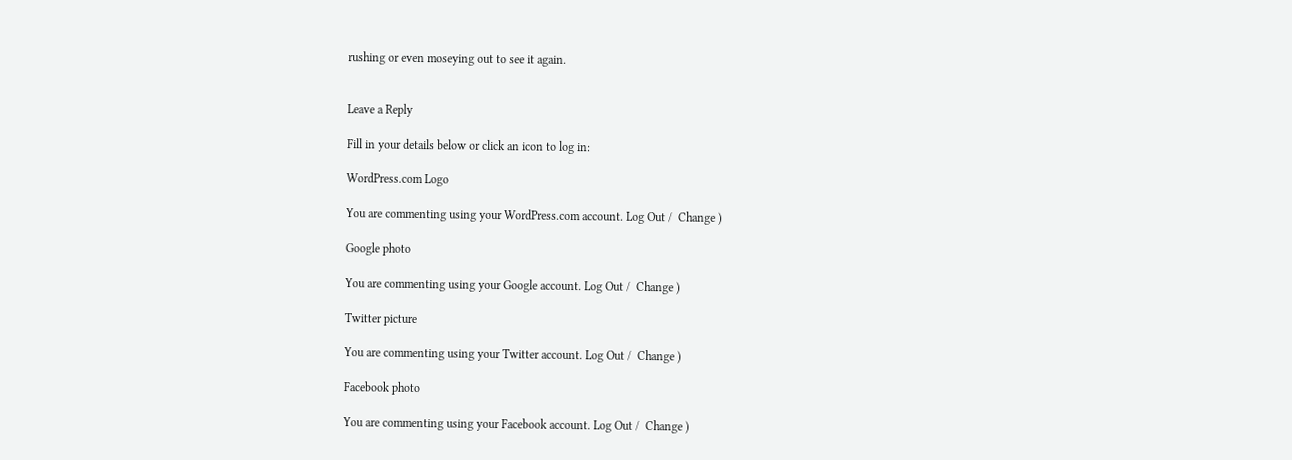rushing or even moseying out to see it again.


Leave a Reply

Fill in your details below or click an icon to log in:

WordPress.com Logo

You are commenting using your WordPress.com account. Log Out /  Change )

Google photo

You are commenting using your Google account. Log Out /  Change )

Twitter picture

You are commenting using your Twitter account. Log Out /  Change )

Facebook photo

You are commenting using your Facebook account. Log Out /  Change )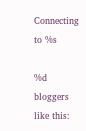Connecting to %s

%d bloggers like this: